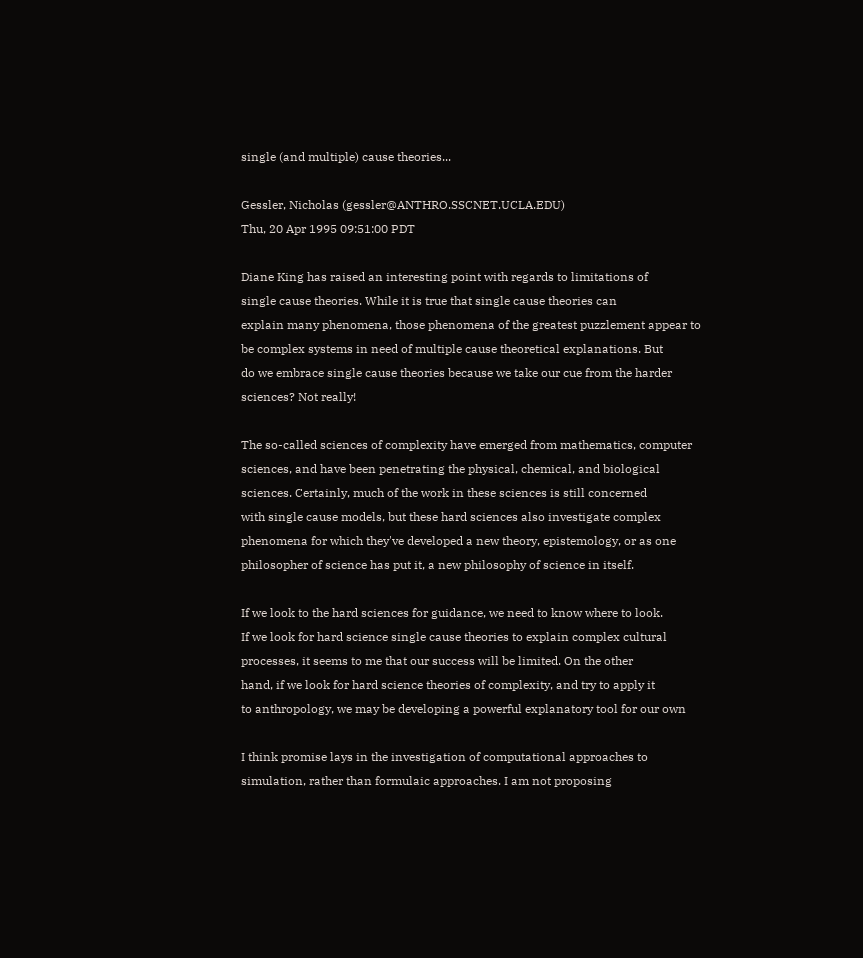single (and multiple) cause theories...

Gessler, Nicholas (gessler@ANTHRO.SSCNET.UCLA.EDU)
Thu, 20 Apr 1995 09:51:00 PDT

Diane King has raised an interesting point with regards to limitations of
single cause theories. While it is true that single cause theories can
explain many phenomena, those phenomena of the greatest puzzlement appear to
be complex systems in need of multiple cause theoretical explanations. But
do we embrace single cause theories because we take our cue from the harder
sciences? Not really!

The so-called sciences of complexity have emerged from mathematics, computer
sciences, and have been penetrating the physical, chemical, and biological
sciences. Certainly, much of the work in these sciences is still concerned
with single cause models, but these hard sciences also investigate complex
phenomena for which they've developed a new theory, epistemology, or as one
philosopher of science has put it, a new philosophy of science in itself.

If we look to the hard sciences for guidance, we need to know where to look.
If we look for hard science single cause theories to explain complex cultural
processes, it seems to me that our success will be limited. On the other
hand, if we look for hard science theories of complexity, and try to apply it
to anthropology, we may be developing a powerful explanatory tool for our own

I think promise lays in the investigation of computational approaches to
simulation, rather than formulaic approaches. I am not proposing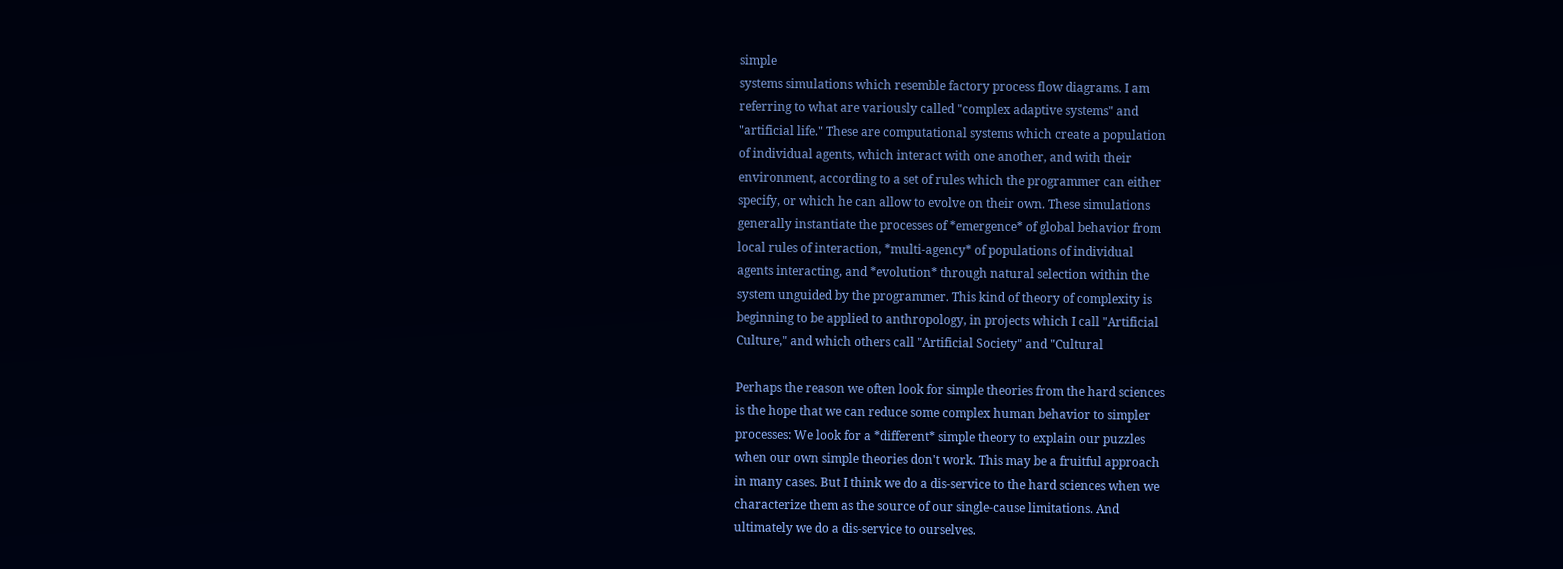simple
systems simulations which resemble factory process flow diagrams. I am
referring to what are variously called "complex adaptive systems" and
"artificial life." These are computational systems which create a population
of individual agents, which interact with one another, and with their
environment, according to a set of rules which the programmer can either
specify, or which he can allow to evolve on their own. These simulations
generally instantiate the processes of *emergence* of global behavior from
local rules of interaction, *multi-agency* of populations of individual
agents interacting, and *evolution* through natural selection within the
system unguided by the programmer. This kind of theory of complexity is
beginning to be applied to anthropology, in projects which I call "Artificial
Culture," and which others call "Artificial Society" and "Cultural

Perhaps the reason we often look for simple theories from the hard sciences
is the hope that we can reduce some complex human behavior to simpler
processes: We look for a *different* simple theory to explain our puzzles
when our own simple theories don't work. This may be a fruitful approach
in many cases. But I think we do a dis-service to the hard sciences when we
characterize them as the source of our single-cause limitations. And
ultimately we do a dis-service to ourselves.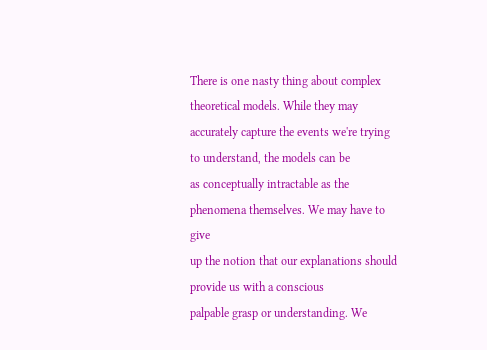There is one nasty thing about complex theoretical models. While they may
accurately capture the events we're trying to understand, the models can be
as conceptually intractable as the phenomena themselves. We may have to give
up the notion that our explanations should provide us with a conscious
palpable grasp or understanding. We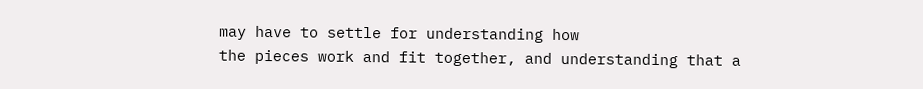may have to settle for understanding how
the pieces work and fit together, and understanding that a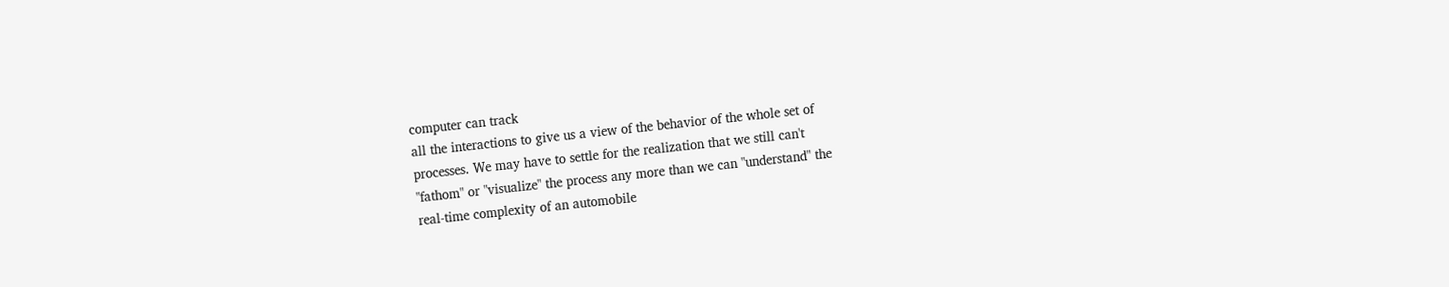computer can track
all the interactions to give us a view of the behavior of the whole set of
processes. We may have to settle for the realization that we still can't
"fathom" or "visualize" the process any more than we can "understand" the
real-time complexity of an automobile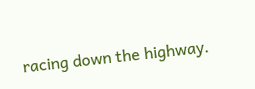racing down the highway.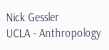Nick Gessler
UCLA - Anthropology